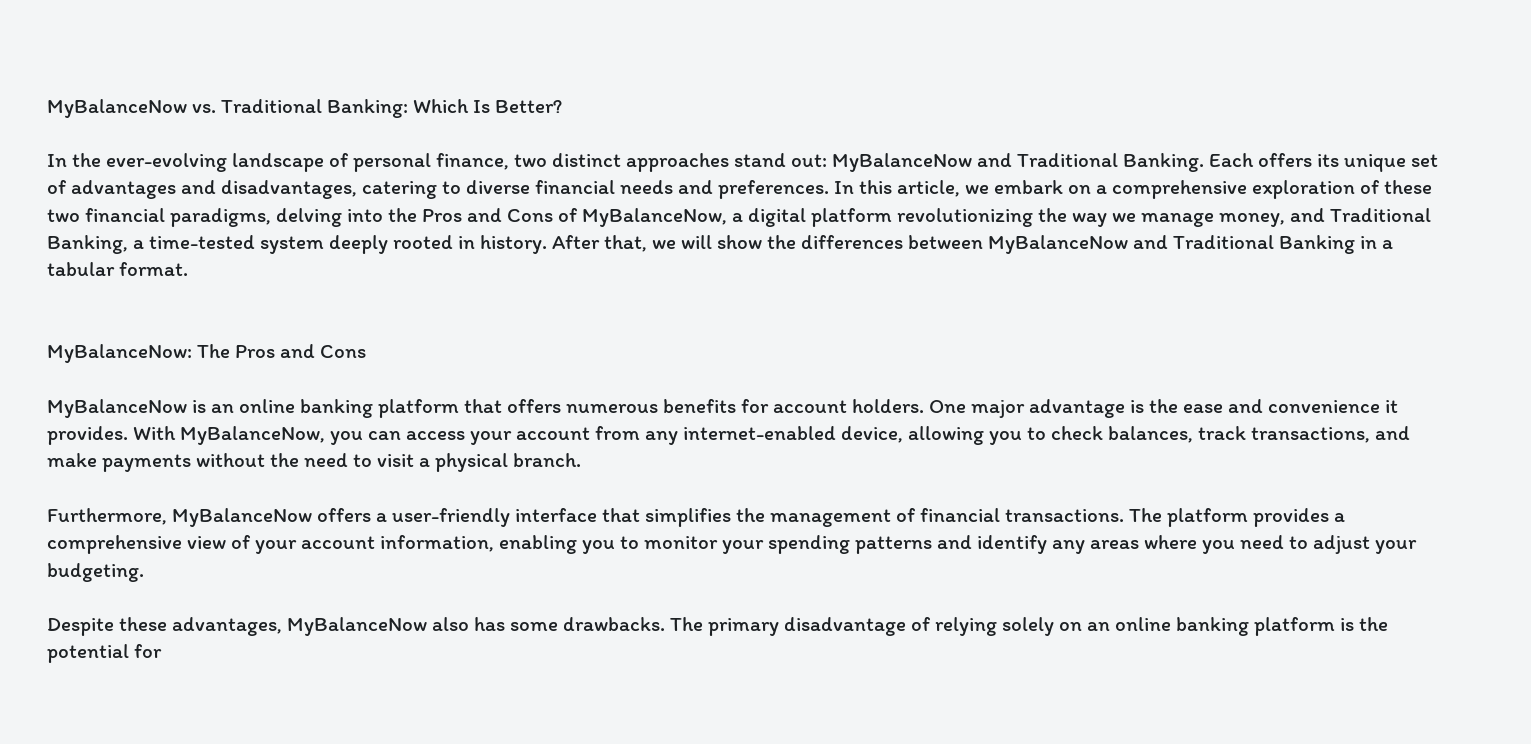MyBalanceNow vs. Traditional Banking: Which Is Better?

In the ever-evolving landscape of personal finance, two distinct approaches stand out: MyBalanceNow and Traditional Banking. Each offers its unique set of advantages and disadvantages, catering to diverse financial needs and preferences. In this article, we embark on a comprehensive exploration of these two financial paradigms, delving into the Pros and Cons of MyBalanceNow, a digital platform revolutionizing the way we manage money, and Traditional Banking, a time-tested system deeply rooted in history. After that, we will show the differences between MyBalanceNow and Traditional Banking in a tabular format.


MyBalanceNow: The Pros and Cons

MyBalanceNow is an online banking platform that offers numerous benefits for account holders. One major advantage is the ease and convenience it provides. With MyBalanceNow, you can access your account from any internet-enabled device, allowing you to check balances, track transactions, and make payments without the need to visit a physical branch.

Furthermore, MyBalanceNow offers a user-friendly interface that simplifies the management of financial transactions. The platform provides a comprehensive view of your account information, enabling you to monitor your spending patterns and identify any areas where you need to adjust your budgeting.

Despite these advantages, MyBalanceNow also has some drawbacks. The primary disadvantage of relying solely on an online banking platform is the potential for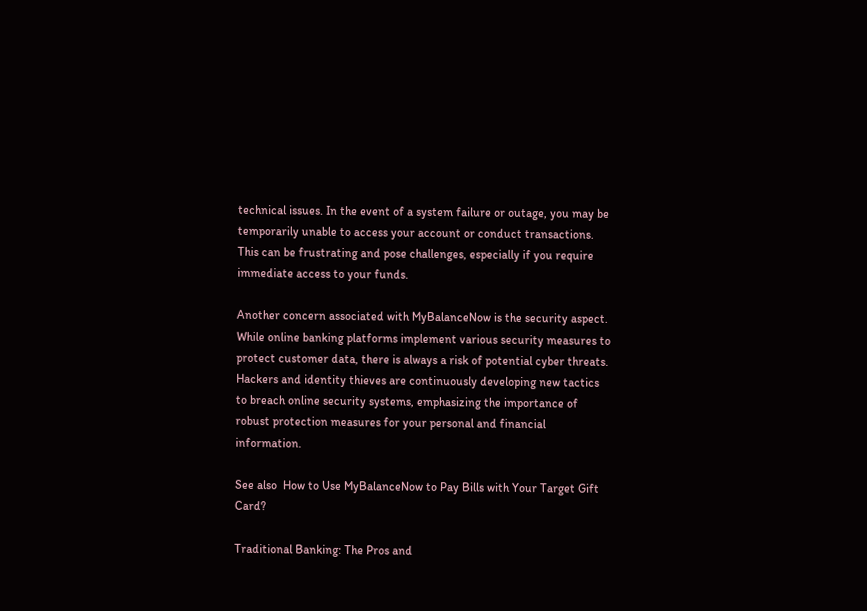technical issues. In the event of a system failure or outage, you may be temporarily unable to access your account or conduct transactions. This can be frustrating and pose challenges, especially if you require immediate access to your funds.

Another concern associated with MyBalanceNow is the security aspect. While online banking platforms implement various security measures to protect customer data, there is always a risk of potential cyber threats. Hackers and identity thieves are continuously developing new tactics to breach online security systems, emphasizing the importance of robust protection measures for your personal and financial information.

See also  How to Use MyBalanceNow to Pay Bills with Your Target Gift Card?

Traditional Banking: The Pros and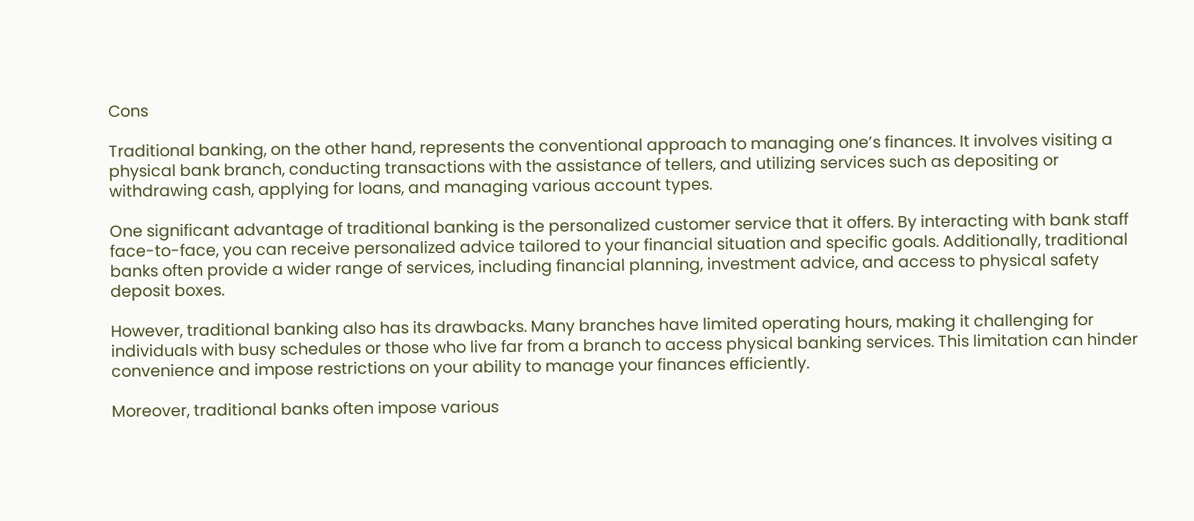Cons

Traditional banking, on the other hand, represents the conventional approach to managing one’s finances. It involves visiting a physical bank branch, conducting transactions with the assistance of tellers, and utilizing services such as depositing or withdrawing cash, applying for loans, and managing various account types.

One significant advantage of traditional banking is the personalized customer service that it offers. By interacting with bank staff face-to-face, you can receive personalized advice tailored to your financial situation and specific goals. Additionally, traditional banks often provide a wider range of services, including financial planning, investment advice, and access to physical safety deposit boxes.

However, traditional banking also has its drawbacks. Many branches have limited operating hours, making it challenging for individuals with busy schedules or those who live far from a branch to access physical banking services. This limitation can hinder convenience and impose restrictions on your ability to manage your finances efficiently.

Moreover, traditional banks often impose various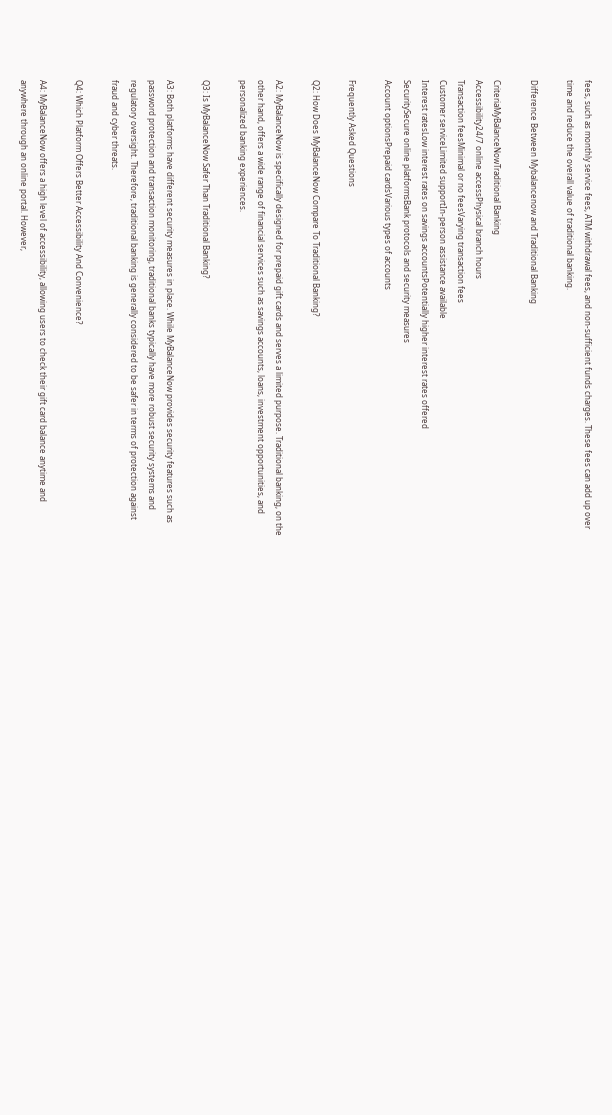fees, such as monthly service fees, ATM withdrawal fees, and non-sufficient funds charges. These fees can add up over time and reduce the overall value of traditional banking.

Difference Between Mybalancenow and Traditional Banking

CriteriaMyBalanceNowTraditional Banking
Accessibility24/7 online accessPhysical branch hours
Transaction feesMinimal or no feesVarying transaction fees
Customer serviceLimited supportIn-person assistance available
Interest ratesLow interest rates on savings accountsPotentially higher interest rates offered
SecuritySecure online platformsBank protocols and security measures
Account optionsPrepaid cardsVarious types of accounts

Frequently Asked Questions

Q2: How Does MyBalanceNow Compare To Traditional Banking?

A2: MyBalanceNow is specifically designed for prepaid gift cards and serves a limited purpose. Traditional banking, on the other hand, offers a wide range of financial services such as savings accounts, loans, investment opportunities, and personalized banking experiences.

Q3: Is MyBalanceNow Safer Than Traditional Banking?

A3: Both platforms have different security measures in place. While MyBalanceNow provides security features such as password protection and transaction monitoring, traditional banks typically have more robust security systems and regulatory oversight. Therefore, traditional banking is generally considered to be safer in terms of protection against fraud and cyber threats.

Q4: Which Platform Offers Better Accessibility And Convenience?

A4: MyBalanceNow offers a high level of accessibility, allowing users to check their gift card balance anytime and anywhere through an online portal. However,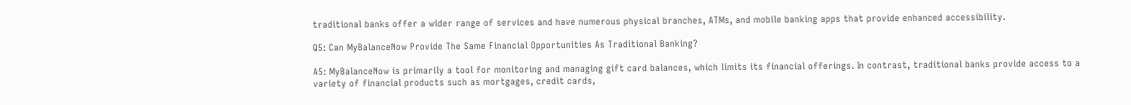traditional banks offer a wider range of services and have numerous physical branches, ATMs, and mobile banking apps that provide enhanced accessibility.

Q5: Can MyBalanceNow Provide The Same Financial Opportunities As Traditional Banking?

A5: MyBalanceNow is primarily a tool for monitoring and managing gift card balances, which limits its financial offerings. In contrast, traditional banks provide access to a variety of financial products such as mortgages, credit cards,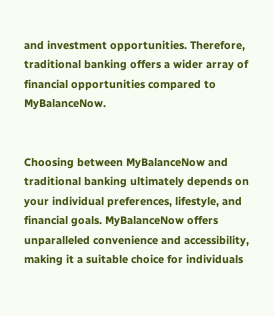and investment opportunities. Therefore, traditional banking offers a wider array of financial opportunities compared to MyBalanceNow.


Choosing between MyBalanceNow and traditional banking ultimately depends on your individual preferences, lifestyle, and financial goals. MyBalanceNow offers unparalleled convenience and accessibility, making it a suitable choice for individuals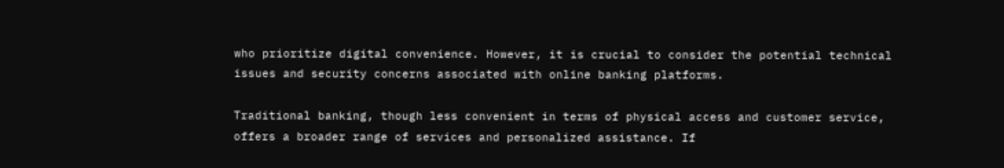who prioritize digital convenience. However, it is crucial to consider the potential technical issues and security concerns associated with online banking platforms.

Traditional banking, though less convenient in terms of physical access and customer service, offers a broader range of services and personalized assistance. If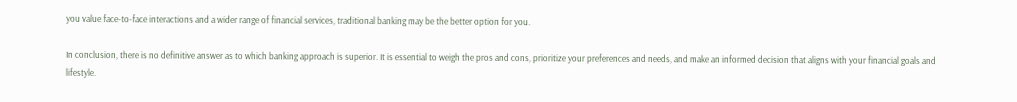you value face-to-face interactions and a wider range of financial services, traditional banking may be the better option for you.

In conclusion, there is no definitive answer as to which banking approach is superior. It is essential to weigh the pros and cons, prioritize your preferences and needs, and make an informed decision that aligns with your financial goals and lifestyle.